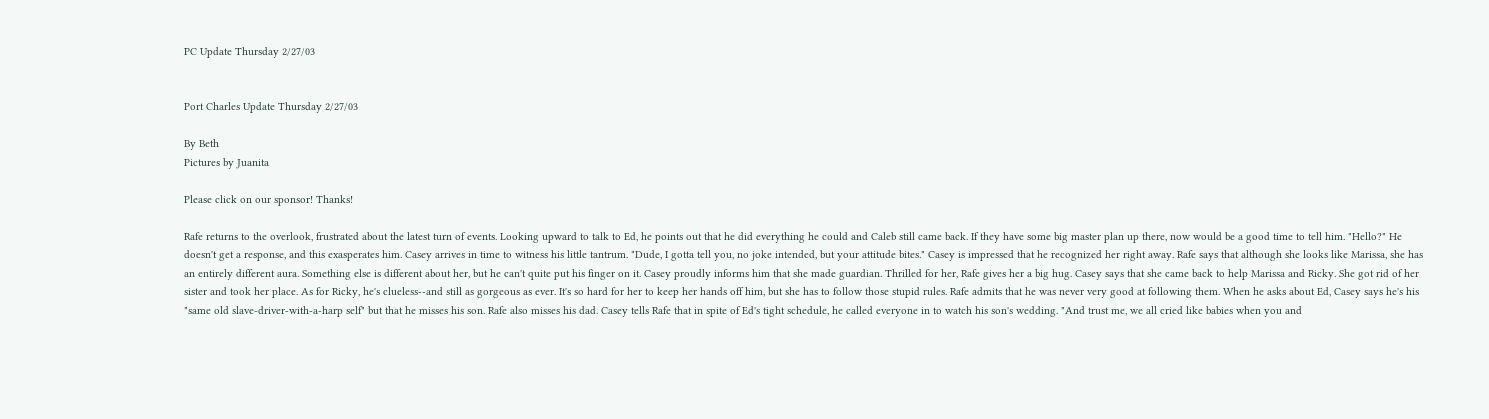PC Update Thursday 2/27/03


Port Charles Update Thursday 2/27/03

By Beth
Pictures by Juanita

Please click on our sponsor! Thanks!

Rafe returns to the overlook, frustrated about the latest turn of events. Looking upward to talk to Ed, he points out that he did everything he could and Caleb still came back. If they have some big master plan up there, now would be a good time to tell him. "Hello?" He doesn't get a response, and this exasperates him. Casey arrives in time to witness his little tantrum. "Dude, I gotta tell you, no joke intended, but your attitude bites." Casey is impressed that he recognized her right away. Rafe says that although she looks like Marissa, she has an entirely different aura. Something else is different about her, but he can't quite put his finger on it. Casey proudly informs him that she made guardian. Thrilled for her, Rafe gives her a big hug. Casey says that she came back to help Marissa and Ricky. She got rid of her sister and took her place. As for Ricky, he's clueless--and still as gorgeous as ever. It's so hard for her to keep her hands off him, but she has to follow those stupid rules. Rafe admits that he was never very good at following them. When he asks about Ed, Casey says he's his "same old slave-driver-with-a-harp self" but that he misses his son. Rafe also misses his dad. Casey tells Rafe that in spite of Ed's tight schedule, he called everyone in to watch his son's wedding. "And trust me, we all cried like babies when you and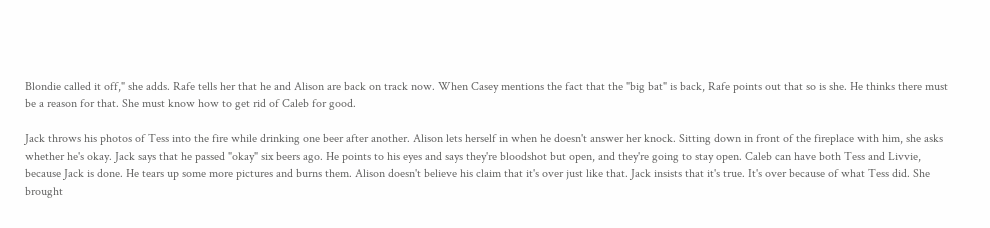Blondie called it off," she adds. Rafe tells her that he and Alison are back on track now. When Casey mentions the fact that the "big bat" is back, Rafe points out that so is she. He thinks there must be a reason for that. She must know how to get rid of Caleb for good.

Jack throws his photos of Tess into the fire while drinking one beer after another. Alison lets herself in when he doesn't answer her knock. Sitting down in front of the fireplace with him, she asks whether he's okay. Jack says that he passed "okay" six beers ago. He points to his eyes and says they're bloodshot but open, and they're going to stay open. Caleb can have both Tess and Livvie, because Jack is done. He tears up some more pictures and burns them. Alison doesn't believe his claim that it's over just like that. Jack insists that it's true. It's over because of what Tess did. She brought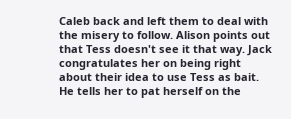Caleb back and left them to deal with the misery to follow. Alison points out that Tess doesn't see it that way. Jack congratulates her on being right about their idea to use Tess as bait. He tells her to pat herself on the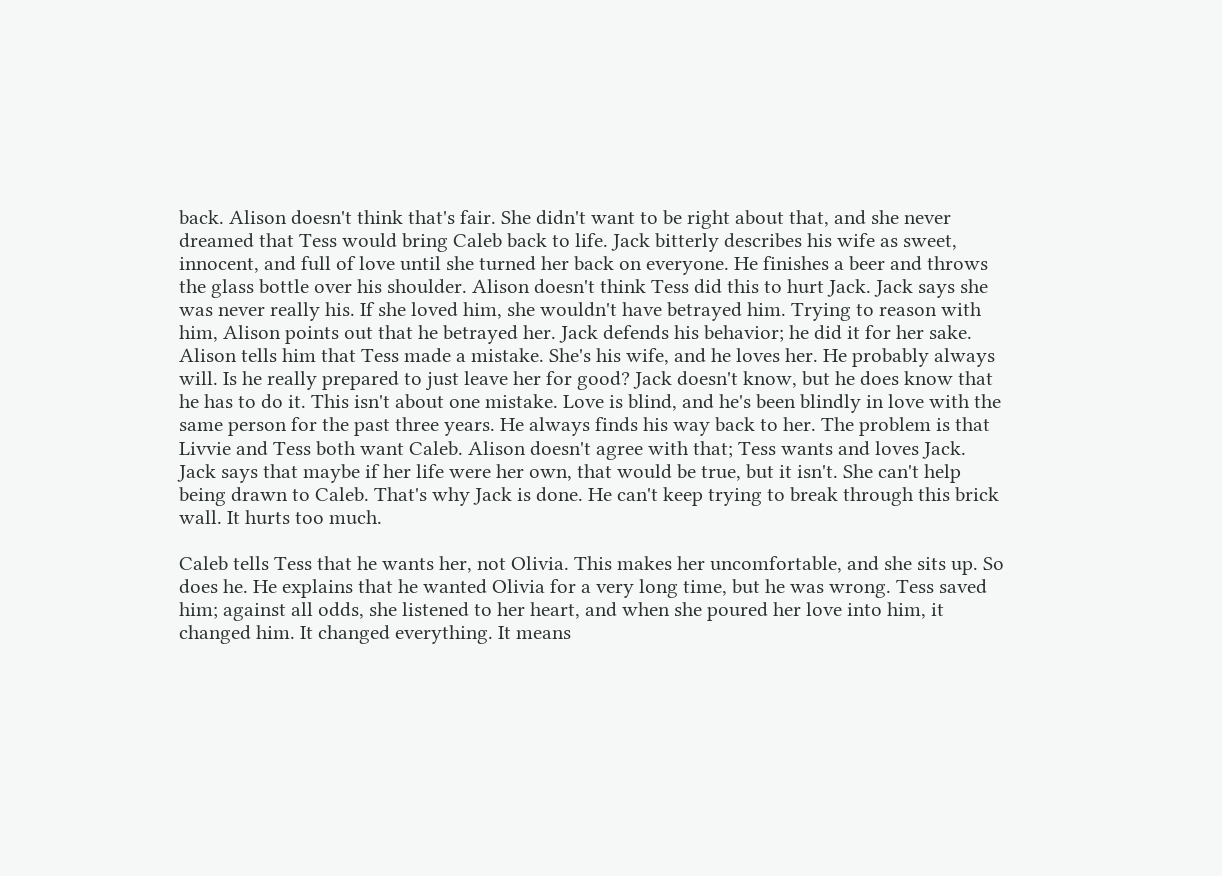back. Alison doesn't think that's fair. She didn't want to be right about that, and she never dreamed that Tess would bring Caleb back to life. Jack bitterly describes his wife as sweet, innocent, and full of love until she turned her back on everyone. He finishes a beer and throws the glass bottle over his shoulder. Alison doesn't think Tess did this to hurt Jack. Jack says she was never really his. If she loved him, she wouldn't have betrayed him. Trying to reason with him, Alison points out that he betrayed her. Jack defends his behavior; he did it for her sake. Alison tells him that Tess made a mistake. She's his wife, and he loves her. He probably always will. Is he really prepared to just leave her for good? Jack doesn't know, but he does know that he has to do it. This isn't about one mistake. Love is blind, and he's been blindly in love with the same person for the past three years. He always finds his way back to her. The problem is that Livvie and Tess both want Caleb. Alison doesn't agree with that; Tess wants and loves Jack. Jack says that maybe if her life were her own, that would be true, but it isn't. She can't help being drawn to Caleb. That's why Jack is done. He can't keep trying to break through this brick wall. It hurts too much.

Caleb tells Tess that he wants her, not Olivia. This makes her uncomfortable, and she sits up. So does he. He explains that he wanted Olivia for a very long time, but he was wrong. Tess saved him; against all odds, she listened to her heart, and when she poured her love into him, it changed him. It changed everything. It means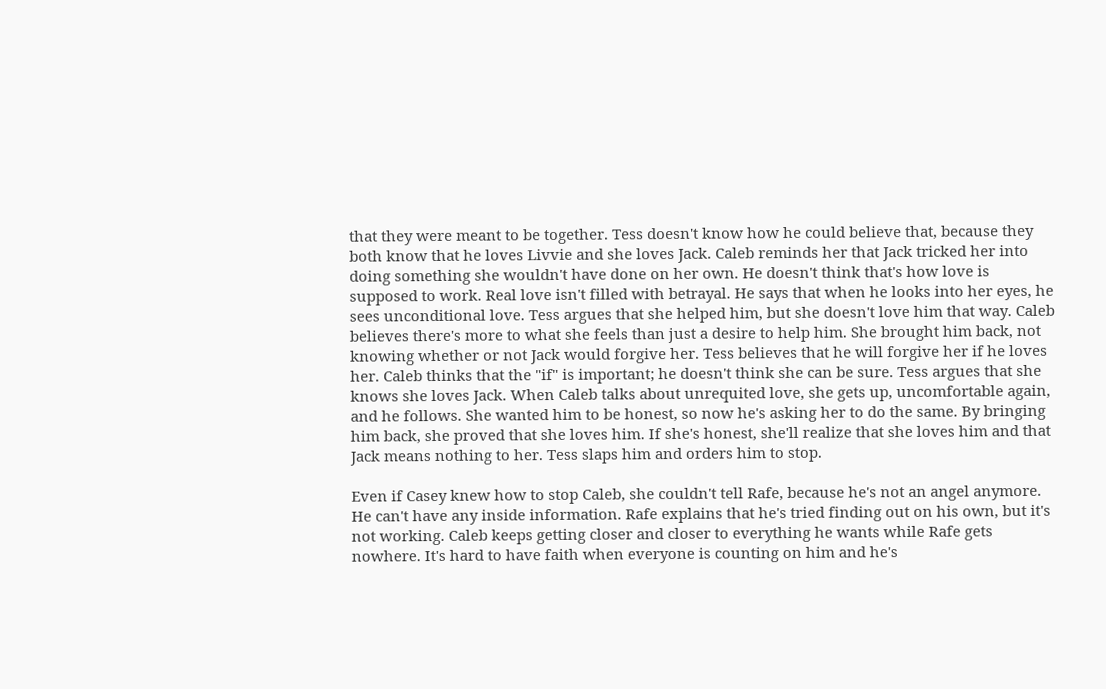that they were meant to be together. Tess doesn't know how he could believe that, because they both know that he loves Livvie and she loves Jack. Caleb reminds her that Jack tricked her into doing something she wouldn't have done on her own. He doesn't think that's how love is supposed to work. Real love isn't filled with betrayal. He says that when he looks into her eyes, he sees unconditional love. Tess argues that she helped him, but she doesn't love him that way. Caleb believes there's more to what she feels than just a desire to help him. She brought him back, not knowing whether or not Jack would forgive her. Tess believes that he will forgive her if he loves her. Caleb thinks that the "if" is important; he doesn't think she can be sure. Tess argues that she knows she loves Jack. When Caleb talks about unrequited love, she gets up, uncomfortable again, and he follows. She wanted him to be honest, so now he's asking her to do the same. By bringing him back, she proved that she loves him. If she's honest, she'll realize that she loves him and that Jack means nothing to her. Tess slaps him and orders him to stop.

Even if Casey knew how to stop Caleb, she couldn't tell Rafe, because he's not an angel anymore. He can't have any inside information. Rafe explains that he's tried finding out on his own, but it's not working. Caleb keeps getting closer and closer to everything he wants while Rafe gets nowhere. It's hard to have faith when everyone is counting on him and he's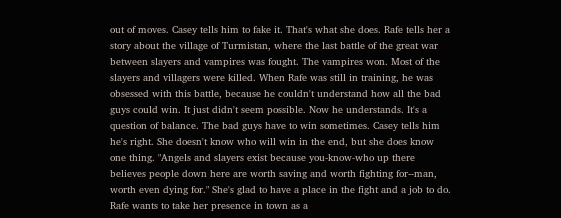out of moves. Casey tells him to fake it. That's what she does. Rafe tells her a story about the village of Turmistan, where the last battle of the great war between slayers and vampires was fought. The vampires won. Most of the slayers and villagers were killed. When Rafe was still in training, he was obsessed with this battle, because he couldn't understand how all the bad guys could win. It just didn't seem possible. Now he understands. It's a question of balance. The bad guys have to win sometimes. Casey tells him he's right. She doesn't know who will win in the end, but she does know one thing. "Angels and slayers exist because you-know-who up there believes people down here are worth saving and worth fighting for--man, worth even dying for." She's glad to have a place in the fight and a job to do. Rafe wants to take her presence in town as a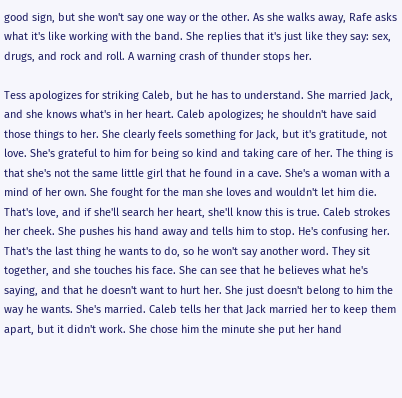good sign, but she won't say one way or the other. As she walks away, Rafe asks what it's like working with the band. She replies that it's just like they say: sex, drugs, and rock and roll. A warning crash of thunder stops her.

Tess apologizes for striking Caleb, but he has to understand. She married Jack, and she knows what's in her heart. Caleb apologizes; he shouldn't have said those things to her. She clearly feels something for Jack, but it's gratitude, not love. She's grateful to him for being so kind and taking care of her. The thing is that she's not the same little girl that he found in a cave. She's a woman with a mind of her own. She fought for the man she loves and wouldn't let him die. That's love, and if she'll search her heart, she'll know this is true. Caleb strokes her cheek. She pushes his hand away and tells him to stop. He's confusing her. That's the last thing he wants to do, so he won't say another word. They sit together, and she touches his face. She can see that he believes what he's saying, and that he doesn't want to hurt her. She just doesn't belong to him the way he wants. She's married. Caleb tells her that Jack married her to keep them apart, but it didn't work. She chose him the minute she put her hand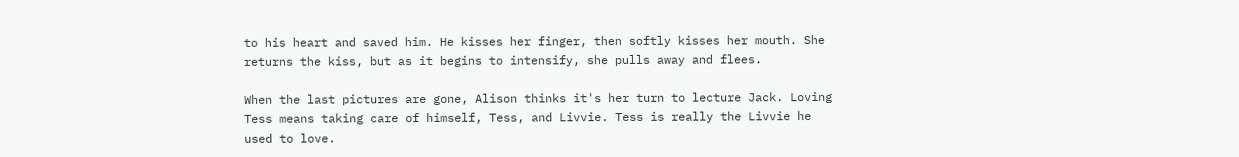to his heart and saved him. He kisses her finger, then softly kisses her mouth. She returns the kiss, but as it begins to intensify, she pulls away and flees.

When the last pictures are gone, Alison thinks it's her turn to lecture Jack. Loving Tess means taking care of himself, Tess, and Livvie. Tess is really the Livvie he used to love.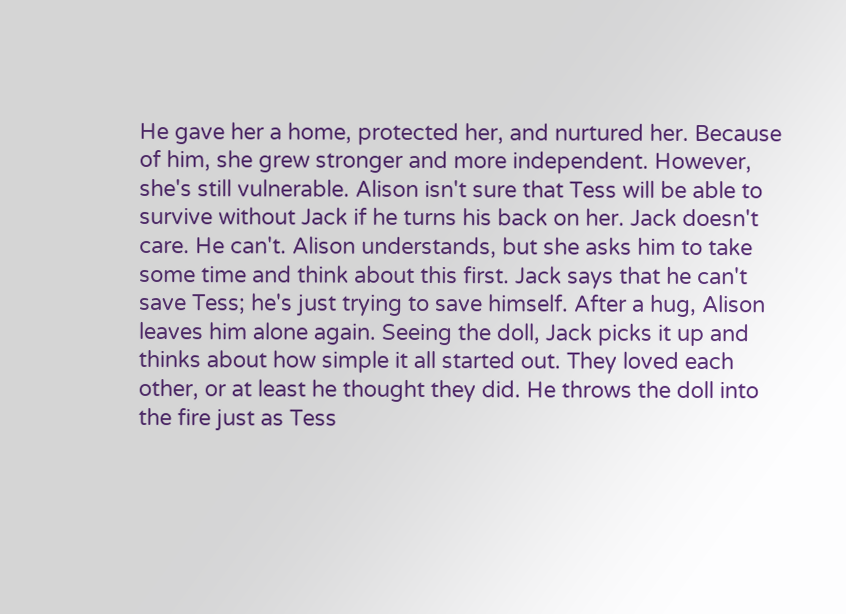He gave her a home, protected her, and nurtured her. Because of him, she grew stronger and more independent. However, she's still vulnerable. Alison isn't sure that Tess will be able to survive without Jack if he turns his back on her. Jack doesn't care. He can't. Alison understands, but she asks him to take some time and think about this first. Jack says that he can't save Tess; he's just trying to save himself. After a hug, Alison leaves him alone again. Seeing the doll, Jack picks it up and thinks about how simple it all started out. They loved each other, or at least he thought they did. He throws the doll into the fire just as Tess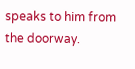speaks to him from the doorway.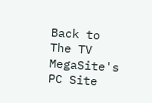Back to The TV MegaSite's PC Site